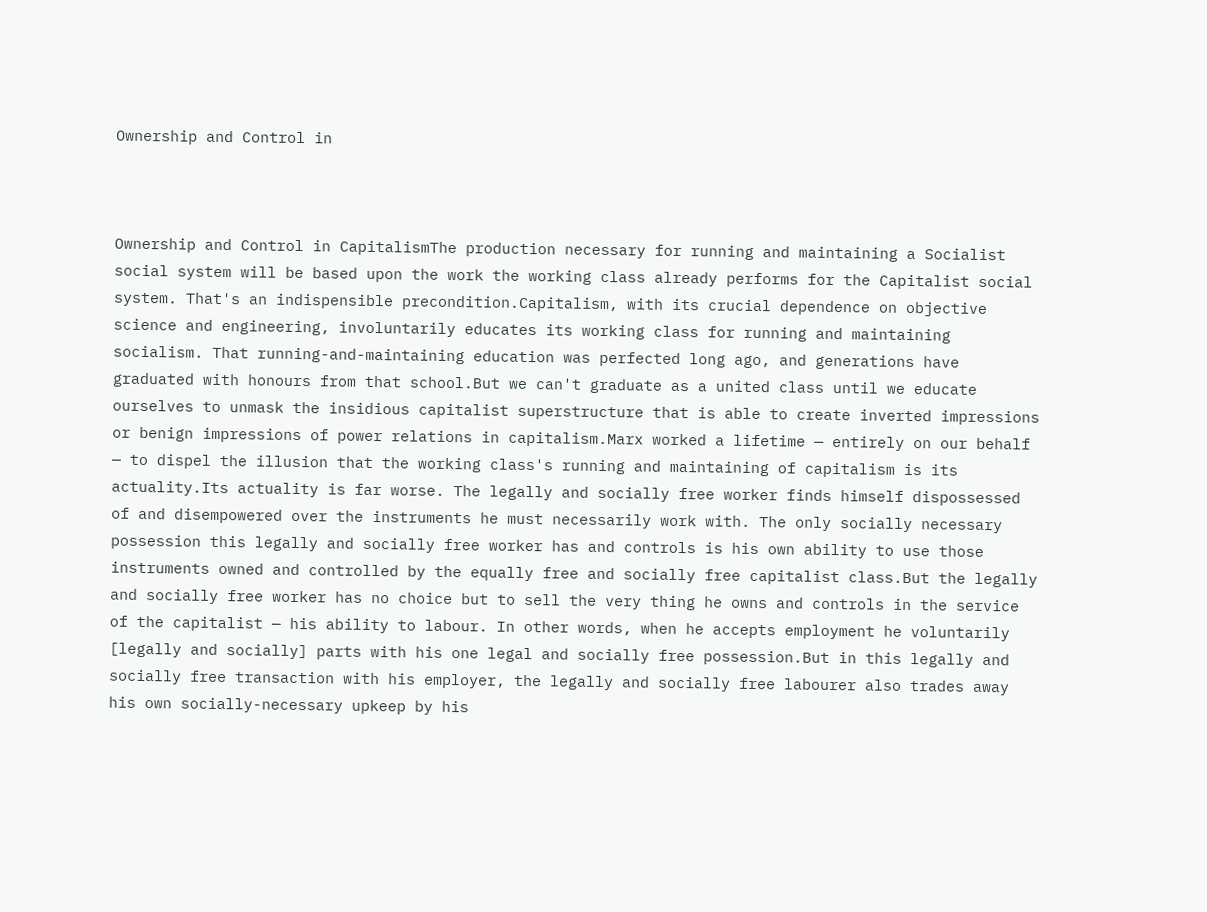Ownership and Control in



Ownership and Control in CapitalismThe production necessary for running and maintaining a Socialist social system will be based upon the work the working class already performs for the Capitalist social system. That's an indispensible precondition.Capitalism, with its crucial dependence on objective science and engineering, involuntarily educates its working class for running and maintaining socialism. That running-and-maintaining education was perfected long ago, and generations have graduated with honours from that school.But we can't graduate as a united class until we educate ourselves to unmask the insidious capitalist superstructure that is able to create inverted impressions or benign impressions of power relations in capitalism.Marx worked a lifetime — entirely on our behalf — to dispel the illusion that the working class's running and maintaining of capitalism is its actuality.Its actuality is far worse. The legally and socially free worker finds himself dispossessed of and disempowered over the instruments he must necessarily work with. The only socially necessary possession this legally and socially free worker has and controls is his own ability to use those instruments owned and controlled by the equally free and socially free capitalist class.But the legally and socially free worker has no choice but to sell the very thing he owns and controls in the service of the capitalist — his ability to labour. In other words, when he accepts employment he voluntarily [legally and socially] parts with his one legal and socially free possession.But in this legally and socially free transaction with his employer, the legally and socially free labourer also trades away his own socially-necessary upkeep by his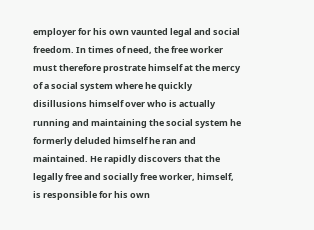employer for his own vaunted legal and social freedom. In times of need, the free worker must therefore prostrate himself at the mercy of a social system where he quickly disillusions himself over who is actually running and maintaining the social system he formerly deluded himself he ran and maintained. He rapidly discovers that the legally free and socially free worker, himself, is responsible for his own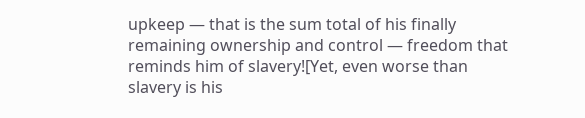upkeep — that is the sum total of his finally remaining ownership and control — freedom that reminds him of slavery![Yet, even worse than slavery is his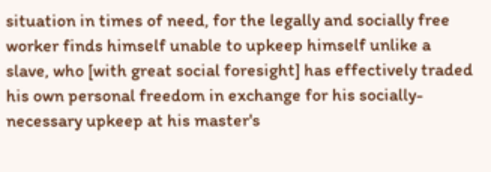situation in times of need, for the legally and socially free worker finds himself unable to upkeep himself unlike a slave, who [with great social foresight] has effectively traded his own personal freedom in exchange for his socially-necessary upkeep at his master's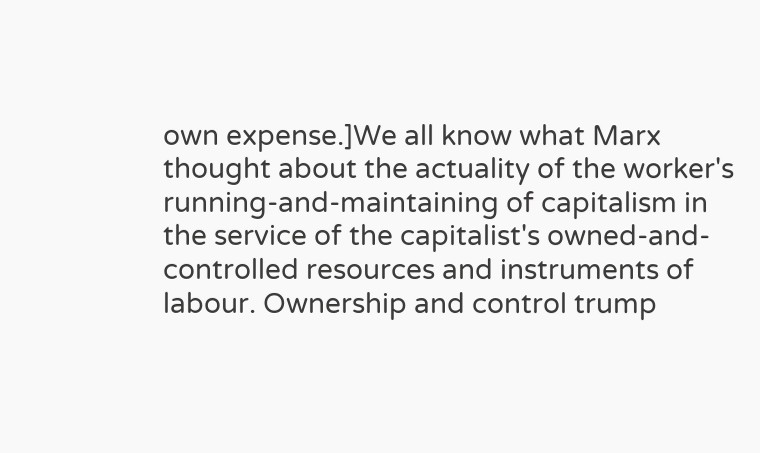own expense.]We all know what Marx thought about the actuality of the worker's running-and-maintaining of capitalism in the service of the capitalist's owned-and-controlled resources and instruments of labour. Ownership and control trump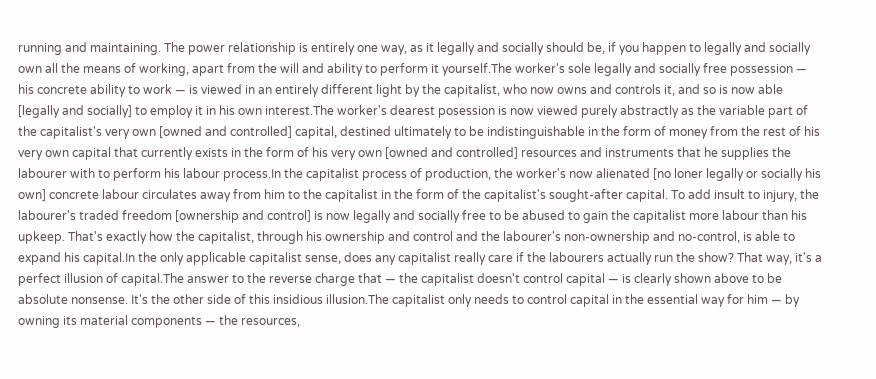running and maintaining. The power relationship is entirely one way, as it legally and socially should be, if you happen to legally and socially own all the means of working, apart from the will and ability to perform it yourself.The worker's sole legally and socially free possession — his concrete ability to work — is viewed in an entirely different light by the capitalist, who now owns and controls it, and so is now able [legally and socially] to employ it in his own interest.The worker's dearest posession is now viewed purely abstractly as the variable part of the capitalist's very own [owned and controlled] capital, destined ultimately to be indistinguishable in the form of money from the rest of his very own capital that currently exists in the form of his very own [owned and controlled] resources and instruments that he supplies the labourer with to perform his labour process.In the capitalist process of production, the worker's now alienated [no loner legally or socially his own] concrete labour circulates away from him to the capitalist in the form of the capitalist's sought-after capital. To add insult to injury, the labourer's traded freedom [ownership and control] is now legally and socially free to be abused to gain the capitalist more labour than his upkeep. That's exactly how the capitalist, through his ownership and control and the labourer's non-ownership and no-control, is able to expand his capital.In the only applicable capitalist sense, does any capitalist really care if the labourers actually run the show? That way, it's a perfect illusion of capital.The answer to the reverse charge that — the capitalist doesn't control capital — is clearly shown above to be absolute nonsense. It's the other side of this insidious illusion.The capitalist only needs to control capital in the essential way for him — by owning its material components — the resources,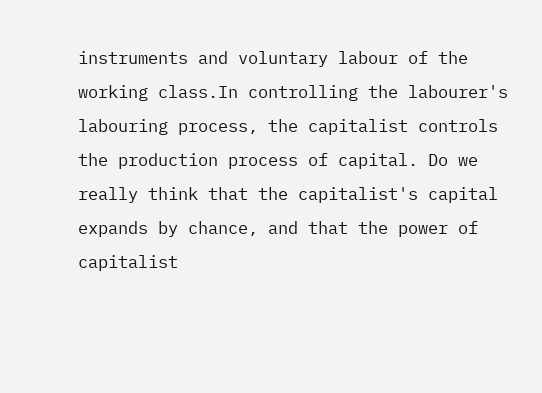instruments and voluntary labour of the working class.In controlling the labourer's labouring process, the capitalist controls the production process of capital. Do we really think that the capitalist's capital expands by chance, and that the power of capitalist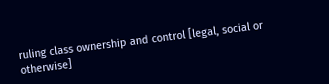ruling class ownership and control [legal, social or otherwise]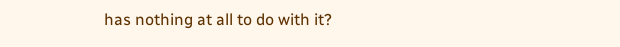has nothing at all to do with it?